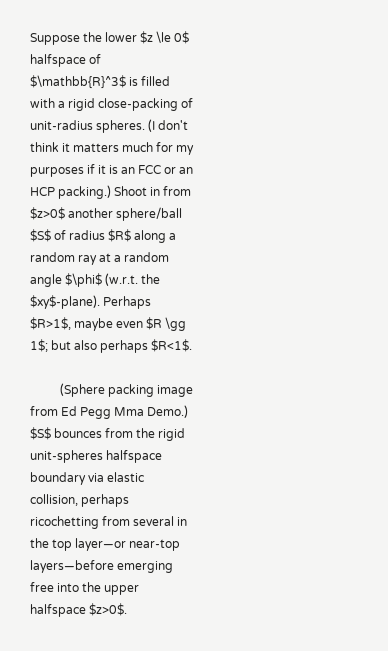Suppose the lower $z \le 0$ halfspace of $\mathbb{R}^3$ is filled with a rigid close-packing of unit-radius spheres. (I don't think it matters much for my purposes if it is an FCC or an HCP packing.) Shoot in from $z>0$ another sphere/ball $S$ of radius $R$ along a random ray at a random angle $\phi$ (w.r.t. the $xy$-plane). Perhaps $R>1$, maybe even $R \gg 1$; but also perhaps $R<1$.

          (Sphere packing image from Ed Pegg Mma Demo.)
$S$ bounces from the rigid unit-spheres halfspace boundary via elastic collision, perhaps ricochetting from several in the top layer—or near-top layers—before emerging free into the upper halfspace $z>0$.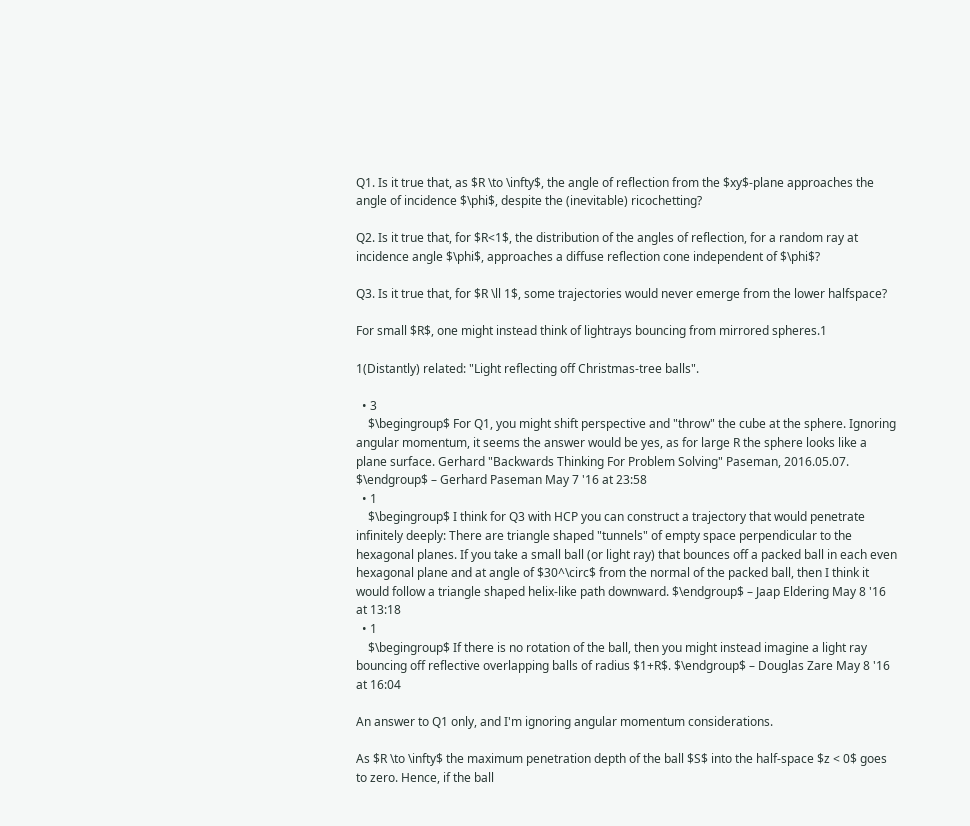Q1. Is it true that, as $R \to \infty$, the angle of reflection from the $xy$-plane approaches the angle of incidence $\phi$, despite the (inevitable) ricochetting?

Q2. Is it true that, for $R<1$, the distribution of the angles of reflection, for a random ray at incidence angle $\phi$, approaches a diffuse reflection cone independent of $\phi$?

Q3. Is it true that, for $R \ll 1$, some trajectories would never emerge from the lower halfspace?

For small $R$, one might instead think of lightrays bouncing from mirrored spheres.1

1(Distantly) related: "Light reflecting off Christmas-tree balls".

  • 3
    $\begingroup$ For Q1, you might shift perspective and "throw" the cube at the sphere. Ignoring angular momentum, it seems the answer would be yes, as for large R the sphere looks like a plane surface. Gerhard "Backwards Thinking For Problem Solving" Paseman, 2016.05.07. $\endgroup$ – Gerhard Paseman May 7 '16 at 23:58
  • 1
    $\begingroup$ I think for Q3 with HCP you can construct a trajectory that would penetrate infinitely deeply: There are triangle shaped "tunnels" of empty space perpendicular to the hexagonal planes. If you take a small ball (or light ray) that bounces off a packed ball in each even hexagonal plane and at angle of $30^\circ$ from the normal of the packed ball, then I think it would follow a triangle shaped helix-like path downward. $\endgroup$ – Jaap Eldering May 8 '16 at 13:18
  • 1
    $\begingroup$ If there is no rotation of the ball, then you might instead imagine a light ray bouncing off reflective overlapping balls of radius $1+R$. $\endgroup$ – Douglas Zare May 8 '16 at 16:04

An answer to Q1 only, and I'm ignoring angular momentum considerations.

As $R \to \infty$ the maximum penetration depth of the ball $S$ into the half-space $z < 0$ goes to zero. Hence, if the ball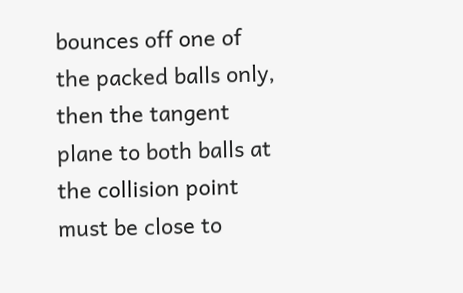bounces off one of the packed balls only, then the tangent plane to both balls at the collision point must be close to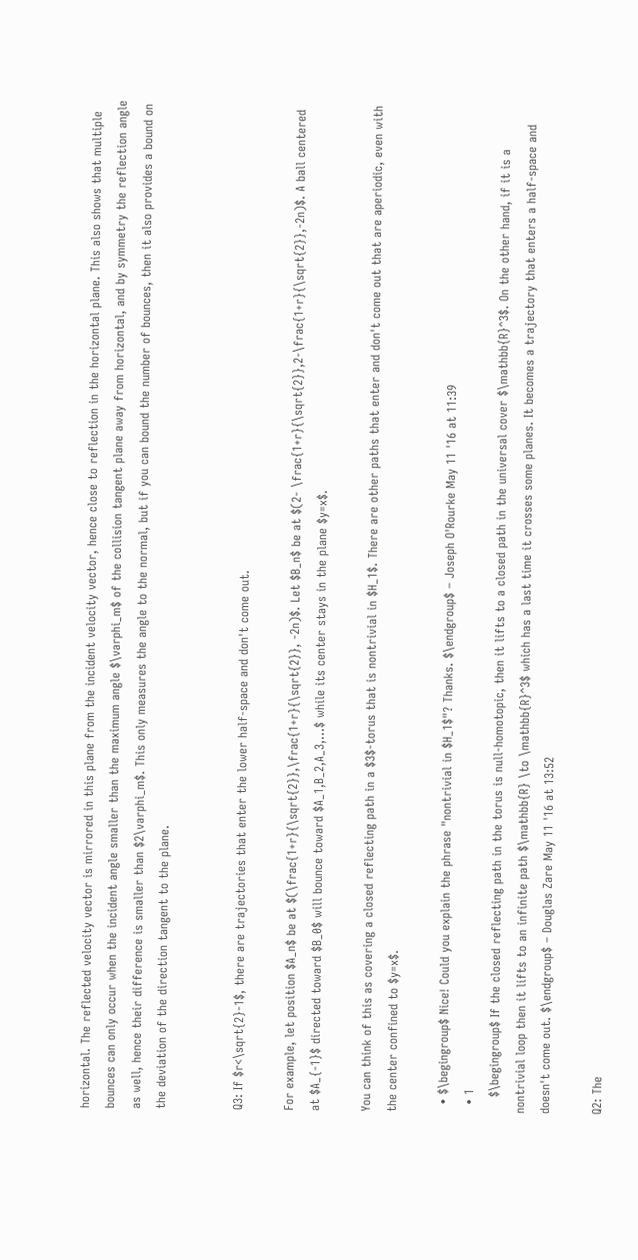horizontal. The reflected velocity vector is mirrored in this plane from the incident velocity vector, hence close to reflection in the horizontal plane. This also shows that multiple bounces can only occur when the incident angle smaller than the maximum angle $\varphi_m$ of the collision tangent plane away from horizontal, and by symmetry the reflection angle as well, hence their difference is smaller than $2\varphi_m$. This only measures the angle to the normal, but if you can bound the number of bounces, then it also provides a bound on the deviation of the direction tangent to the plane.


Q3: If $r<\sqrt{2}-1$, there are trajectories that enter the lower half-space and don't come out.

For example, let position $A_n$ be at $(\frac{1+r}{\sqrt{2}},\frac{1+r}{\sqrt{2}}, -2n)$. Let $B_n$ be at $(2- \frac{1+r}{\sqrt{2}},2-\frac{1+r}{\sqrt{2}},-2n)$. A ball centered at $A_{-1}$ directed toward $B_0$ will bounce toward $A_1,B_2,A_3,...$ while its center stays in the plane $y=x$.

You can think of this as covering a closed reflecting path in a $3$-torus that is nontrivial in $H_1$. There are other paths that enter and don't come out that are aperiodic, even with the center confined to $y=x$.

  • $\begingroup$ Nice! Could you explain the phrase "nontrivial in $H_1$"? Thanks. $\endgroup$ – Joseph O'Rourke May 11 '16 at 11:39
  • 1
    $\begingroup$ If the closed reflecting path in the torus is null-homotopic, then it lifts to a closed path in the universal cover $\mathbb{R}^3$. On the other hand, if it is a nontrivial loop then it lifts to an infinite path $\mathbb{R} \to \mathbb{R}^3$ which has a last time it crosses some planes. It becomes a trajectory that enters a half-space and doesn't come out. $\endgroup$ – Douglas Zare May 11 '16 at 13:52

Q2: The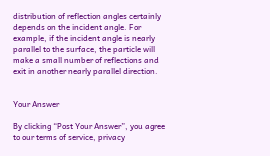distribution of reflection angles certainly depends on the incident angle. For example, if the incident angle is nearly parallel to the surface, the particle will make a small number of reflections and exit in another nearly parallel direction.


Your Answer

By clicking “Post Your Answer”, you agree to our terms of service, privacy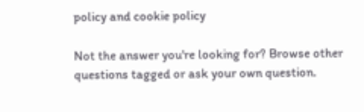policy and cookie policy

Not the answer you're looking for? Browse other questions tagged or ask your own question.